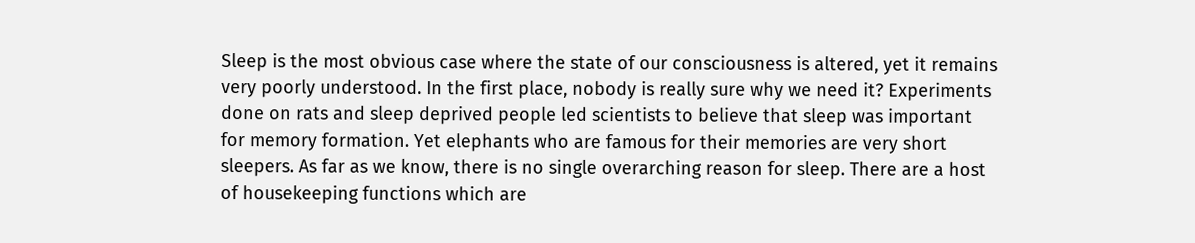Sleep is the most obvious case where the state of our consciousness is altered, yet it remains very poorly understood. In the first place, nobody is really sure why we need it? Experiments done on rats and sleep deprived people led scientists to believe that sleep was important for memory formation. Yet elephants who are famous for their memories are very short sleepers. As far as we know, there is no single overarching reason for sleep. There are a host of housekeeping functions which are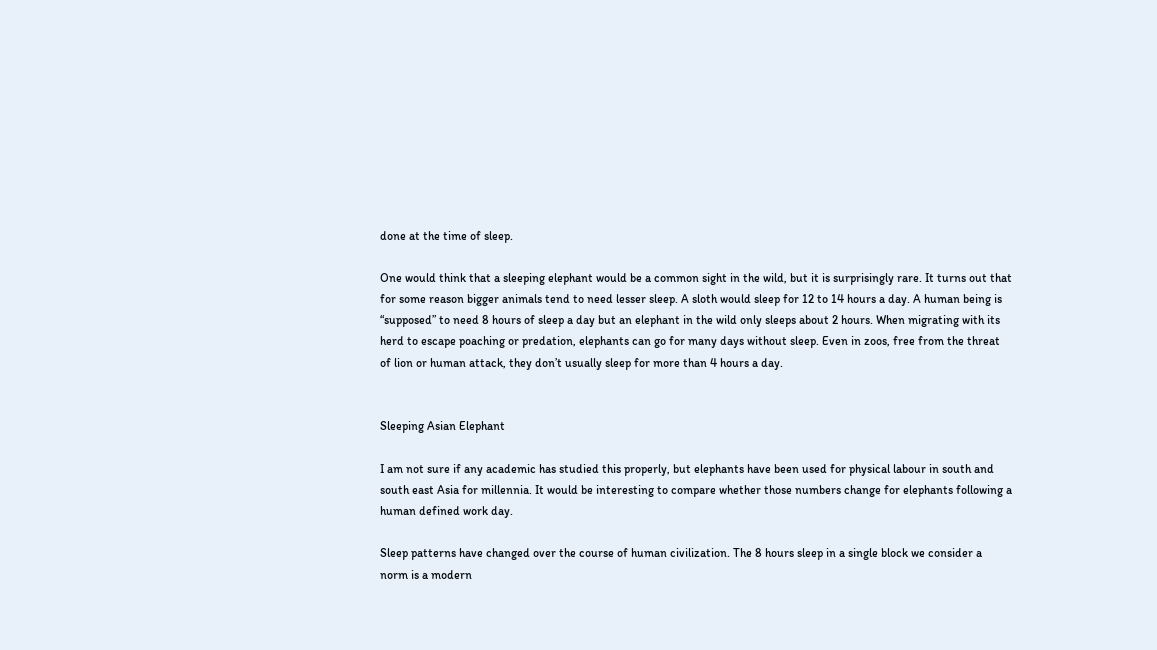done at the time of sleep.

One would think that a sleeping elephant would be a common sight in the wild, but it is surprisingly rare. It turns out that for some reason bigger animals tend to need lesser sleep. A sloth would sleep for 12 to 14 hours a day. A human being is “supposed” to need 8 hours of sleep a day but an elephant in the wild only sleeps about 2 hours. When migrating with its herd to escape poaching or predation, elephants can go for many days without sleep. Even in zoos, free from the threat of lion or human attack, they don’t usually sleep for more than 4 hours a day.


Sleeping Asian Elephant

I am not sure if any academic has studied this properly, but elephants have been used for physical labour in south and south east Asia for millennia. It would be interesting to compare whether those numbers change for elephants following a human defined work day.

Sleep patterns have changed over the course of human civilization. The 8 hours sleep in a single block we consider a norm is a modern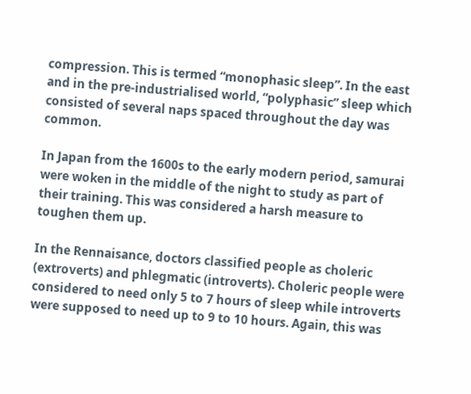compression. This is termed “monophasic sleep”. In the east and in the pre-industrialised world, “polyphasic” sleep which consisted of several naps spaced throughout the day was common.

In Japan from the 1600s to the early modern period, samurai were woken in the middle of the night to study as part of their training. This was considered a harsh measure to toughen them up.

In the Rennaisance, doctors classified people as choleric (extroverts) and phlegmatic (introverts). Choleric people were considered to need only 5 to 7 hours of sleep while introverts were supposed to need up to 9 to 10 hours. Again, this was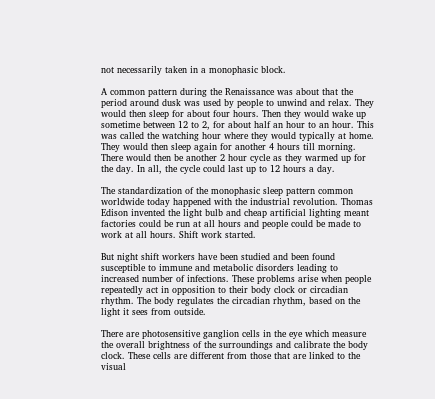not necessarily taken in a monophasic block.

A common pattern during the Renaissance was about that the period around dusk was used by people to unwind and relax. They would then sleep for about four hours. Then they would wake up sometime between 12 to 2, for about half an hour to an hour. This was called the watching hour where they would typically at home. They would then sleep again for another 4 hours till morning. There would then be another 2 hour cycle as they warmed up for the day. In all, the cycle could last up to 12 hours a day.

The standardization of the monophasic sleep pattern common worldwide today happened with the industrial revolution. Thomas Edison invented the light bulb and cheap artificial lighting meant factories could be run at all hours and people could be made to work at all hours. Shift work started.

But night shift workers have been studied and been found susceptible to immune and metabolic disorders leading to increased number of infections. These problems arise when people repeatedly act in opposition to their body clock or circadian rhythm. The body regulates the circadian rhythm, based on the light it sees from outside.

There are photosensitive ganglion cells in the eye which measure the overall brightness of the surroundings and calibrate the body clock. These cells are different from those that are linked to the visual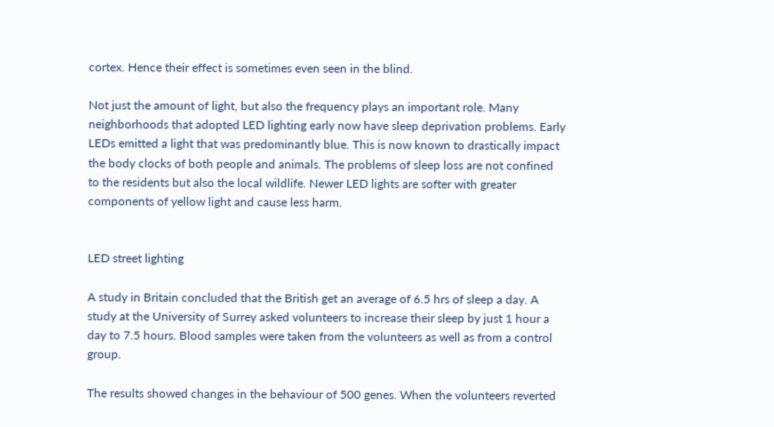cortex. Hence their effect is sometimes even seen in the blind.

Not just the amount of light, but also the frequency plays an important role. Many neighborhoods that adopted LED lighting early now have sleep deprivation problems. Early LEDs emitted a light that was predominantly blue. This is now known to drastically impact the body clocks of both people and animals. The problems of sleep loss are not confined to the residents but also the local wildlife. Newer LED lights are softer with greater components of yellow light and cause less harm.


LED street lighting

A study in Britain concluded that the British get an average of 6.5 hrs of sleep a day. A study at the University of Surrey asked volunteers to increase their sleep by just 1 hour a day to 7.5 hours. Blood samples were taken from the volunteers as well as from a control group.

The results showed changes in the behaviour of 500 genes. When the volunteers reverted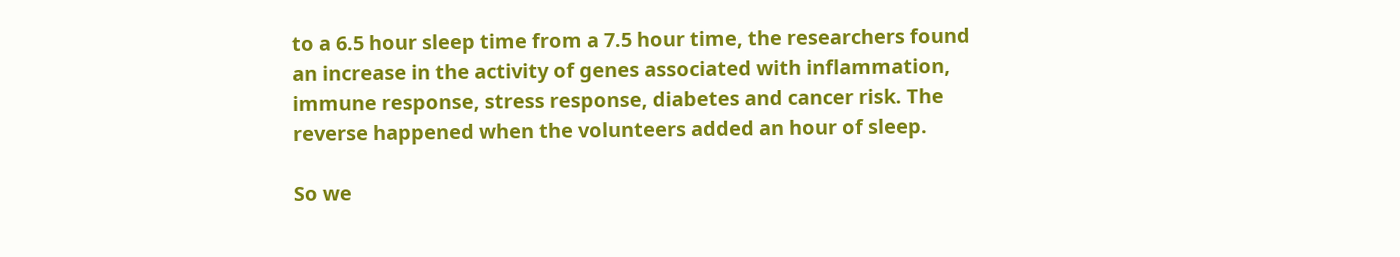to a 6.5 hour sleep time from a 7.5 hour time, the researchers found an increase in the activity of genes associated with inflammation, immune response, stress response, diabetes and cancer risk. The reverse happened when the volunteers added an hour of sleep.

So we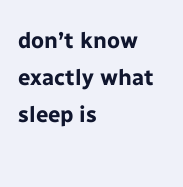don’t know exactly what sleep is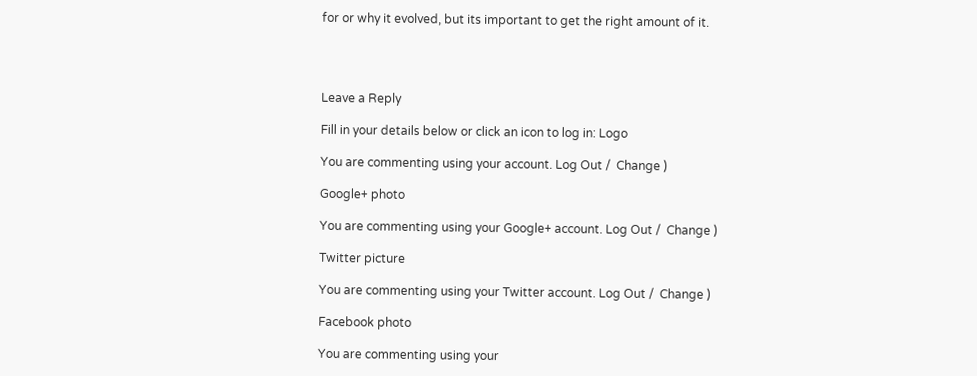for or why it evolved, but its important to get the right amount of it.




Leave a Reply

Fill in your details below or click an icon to log in: Logo

You are commenting using your account. Log Out /  Change )

Google+ photo

You are commenting using your Google+ account. Log Out /  Change )

Twitter picture

You are commenting using your Twitter account. Log Out /  Change )

Facebook photo

You are commenting using your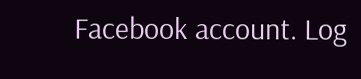Facebook account. Log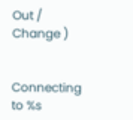Out /  Change )


Connecting to %s